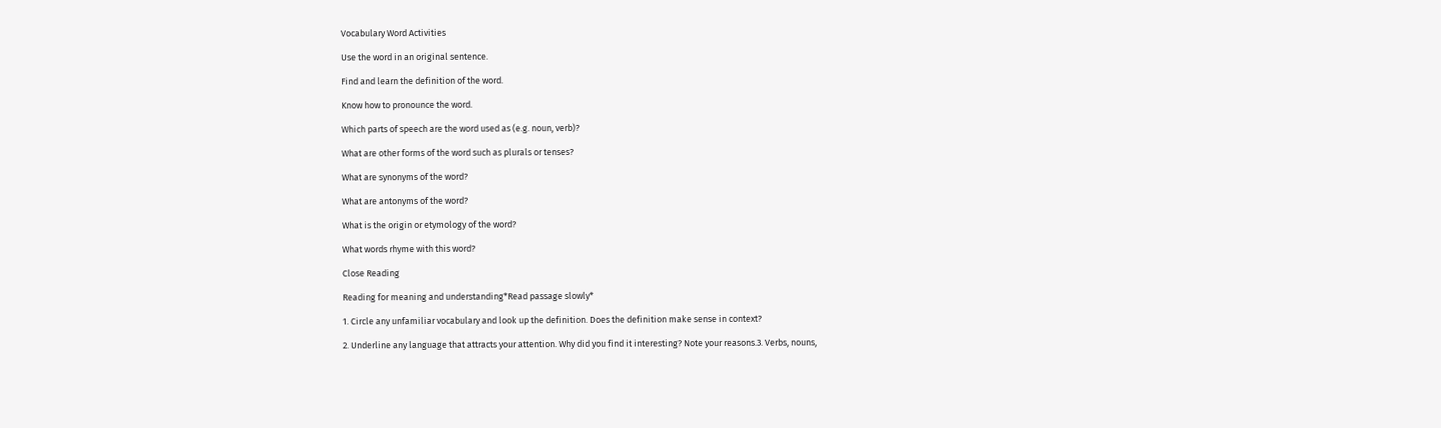Vocabulary Word Activities

Use the word in an original sentence.

Find and learn the definition of the word.

Know how to pronounce the word.

Which parts of speech are the word used as (e.g. noun, verb)?

What are other forms of the word such as plurals or tenses?

What are synonyms of the word?

What are antonyms of the word?

What is the origin or etymology of the word?

What words rhyme with this word?

Close Reading

Reading for meaning and understanding*Read passage slowly*

1. Circle any unfamiliar vocabulary and look up the definition. Does the definition make sense in context?

2. Underline any language that attracts your attention. Why did you find it interesting? Note your reasons.3. Verbs, nouns,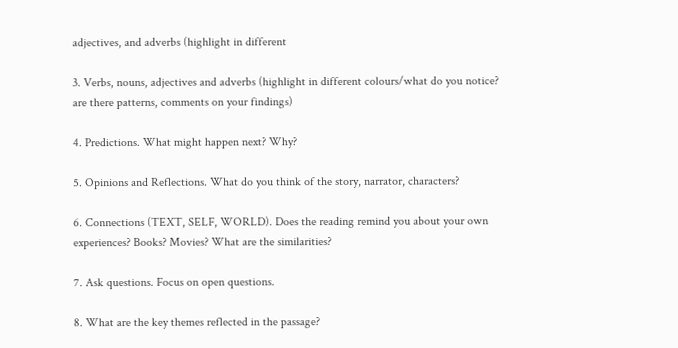adjectives, and adverbs (highlight in different

3. Verbs, nouns, adjectives and adverbs (highlight in different colours/what do you notice? are there patterns, comments on your findings)

4. Predictions. What might happen next? Why?

5. Opinions and Reflections. What do you think of the story, narrator, characters?

6. Connections (TEXT, SELF, WORLD). Does the reading remind you about your own experiences? Books? Movies? What are the similarities?

7. Ask questions. Focus on open questions.

8. What are the key themes reflected in the passage?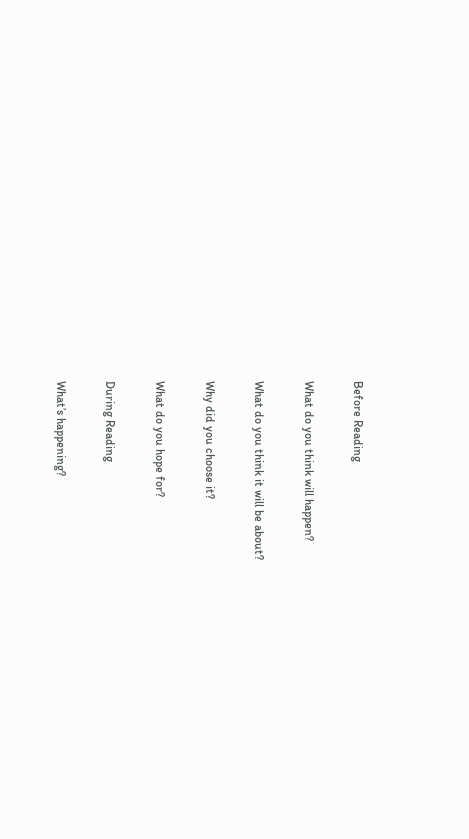Before Reading

What do you think will happen?

What do you think it will be about?

Why did you choose it?

What do you hope for?

During Reading

What’s happening?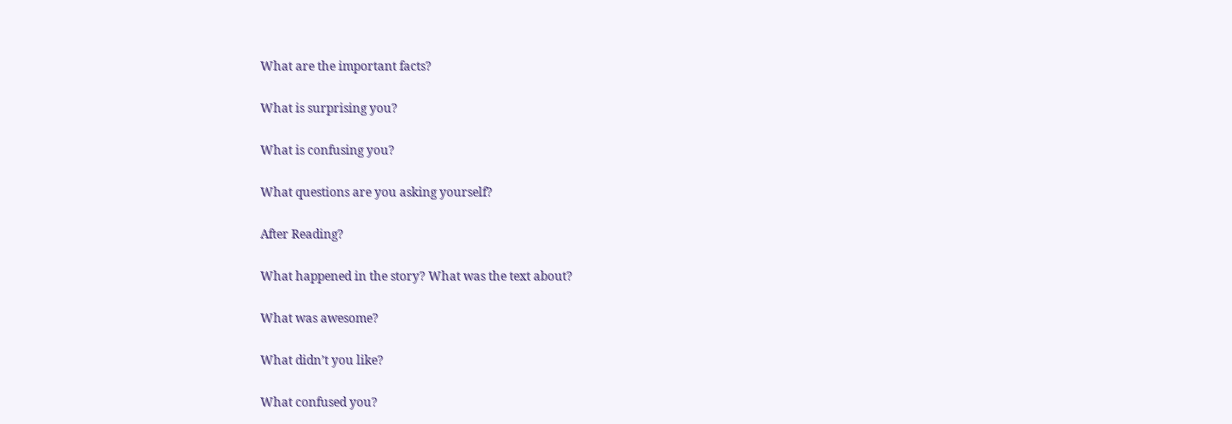What are the important facts?

What is surprising you?

What is confusing you?

What questions are you asking yourself?

After Reading?

What happened in the story? What was the text about?

What was awesome?

What didn’t you like?

What confused you?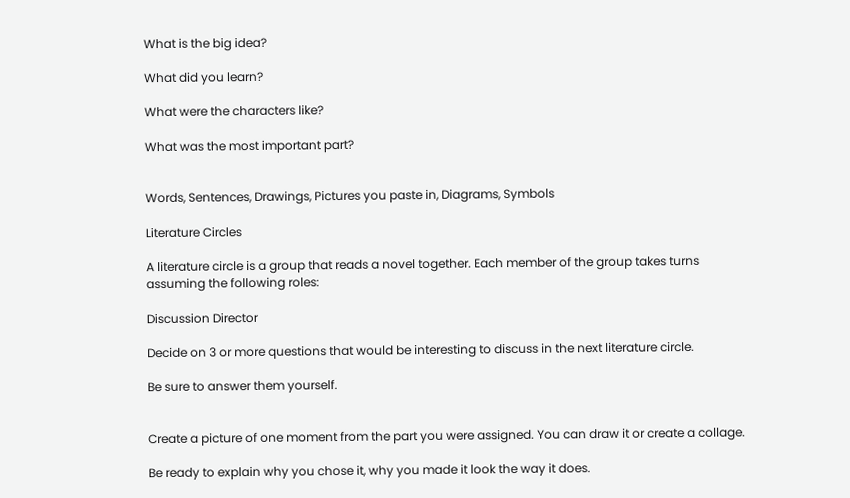What is the big idea?

What did you learn?

What were the characters like?

What was the most important part?


Words, Sentences, Drawings, Pictures you paste in, Diagrams, Symbols

Literature Circles

A literature circle is a group that reads a novel together. Each member of the group takes turns assuming the following roles:

Discussion Director

Decide on 3 or more questions that would be interesting to discuss in the next literature circle.

Be sure to answer them yourself.


Create a picture of one moment from the part you were assigned. You can draw it or create a collage.

Be ready to explain why you chose it, why you made it look the way it does.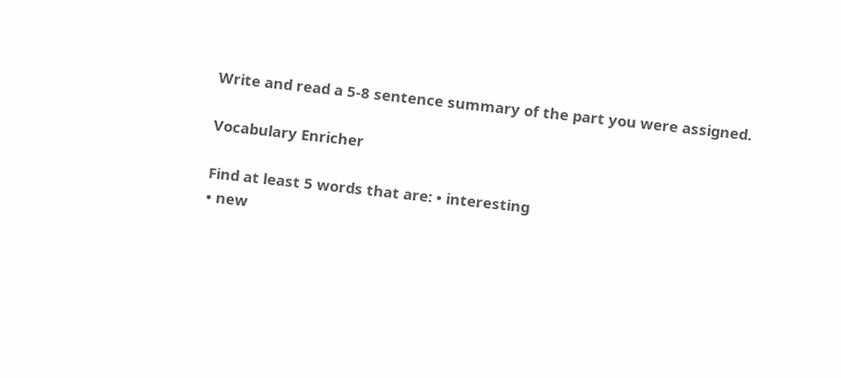Write and read a 5-8 sentence summary of the part you were assigned.

Vocabulary Enricher

Find at least 5 words that are: • interesting
• new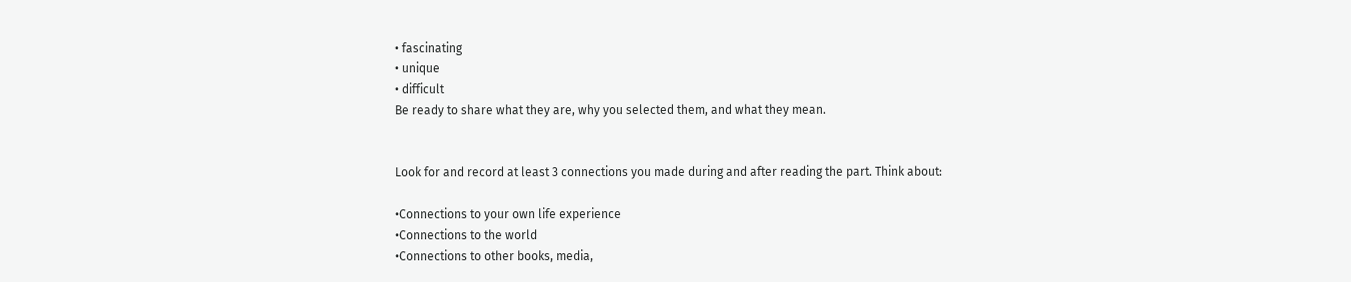• fascinating
• unique
• difficult
Be ready to share what they are, why you selected them, and what they mean.


Look for and record at least 3 connections you made during and after reading the part. Think about:

•Connections to your own life experience
•Connections to the world
•Connections to other books, media,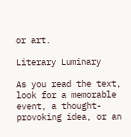or art.

Literary Luminary

As you read the text, look for a memorable event, a thought-provoking idea, or an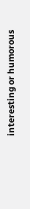interesting or humorous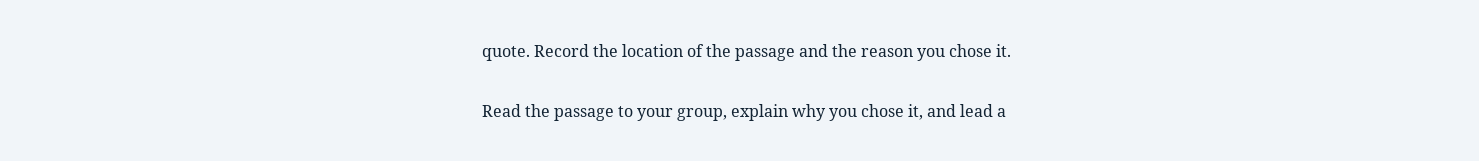quote. Record the location of the passage and the reason you chose it.

Read the passage to your group, explain why you chose it, and lead a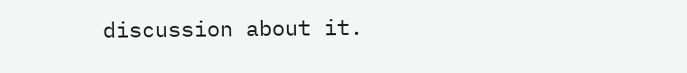discussion about it.